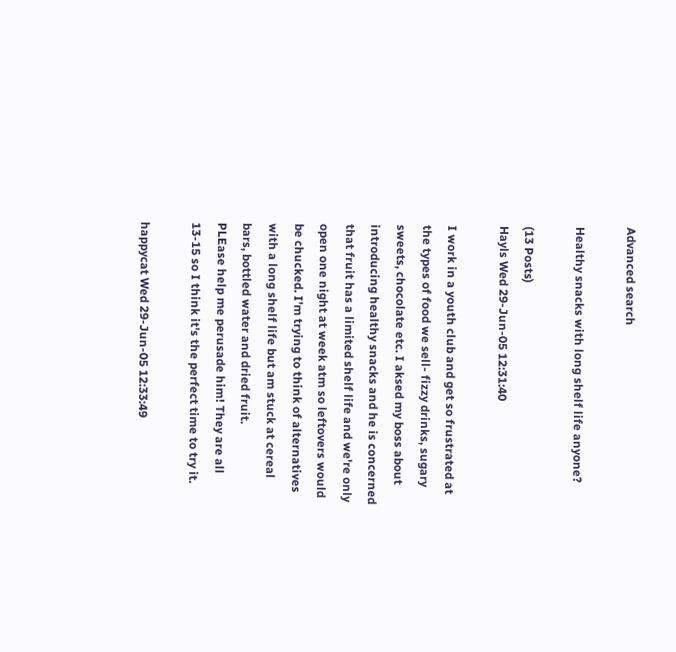Advanced search

Healthy snacks with long shelf life anyone?

(13 Posts)
Hayls Wed 29-Jun-05 12:31:40

I work in a youth club and get so frustrated at the types of food we sell- fizzy drinks, sugary sweets, chocolate etc. I aksed my boss about introducing healthy snacks and he is concerned that fruit has a limited shelf life and we're only open one night at week atm so leftovers would be chucked. I'm trying to think of alternatives with a long shelf life but am stuck at cereal bars, bottled water and dried fruit.
PLEase help me perusade him! They are all 13-15 so I think it's the perfect time to try it.

happycat Wed 29-Jun-05 12:33:49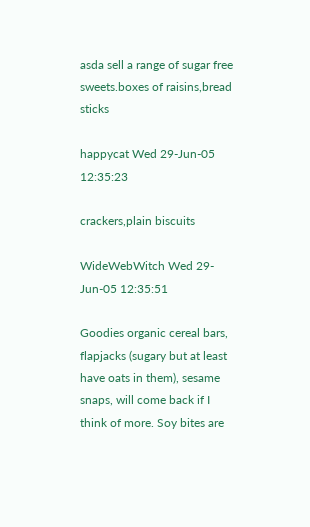asda sell a range of sugar free sweets.boxes of raisins,bread sticks

happycat Wed 29-Jun-05 12:35:23

crackers,plain biscuits

WideWebWitch Wed 29-Jun-05 12:35:51

Goodies organic cereal bars, flapjacks (sugary but at least have oats in them), sesame snaps, will come back if I think of more. Soy bites are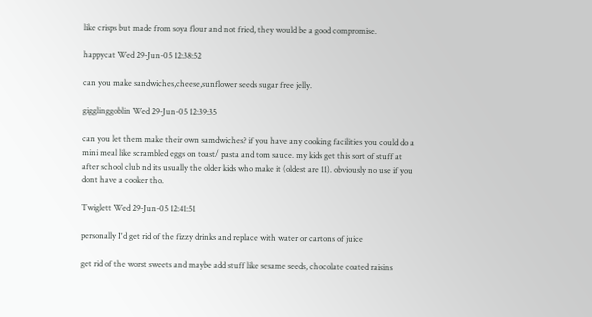like crisps but made from soya flour and not fried, they would be a good compromise.

happycat Wed 29-Jun-05 12:38:52

can you make sandwiches,cheese,sunflower seeds sugar free jelly.

gigglinggoblin Wed 29-Jun-05 12:39:35

can you let them make their own samdwiches? if you have any cooking facilities you could do a mini meal like scrambled eggs on toast/ pasta and tom sauce. my kids get this sort of stuff at after school club nd its usually the older kids who make it (oldest are 11). obviously no use if you dont have a cooker tho.

Twiglett Wed 29-Jun-05 12:41:51

personally I'd get rid of the fizzy drinks and replace with water or cartons of juice

get rid of the worst sweets and maybe add stuff like sesame seeds, chocolate coated raisins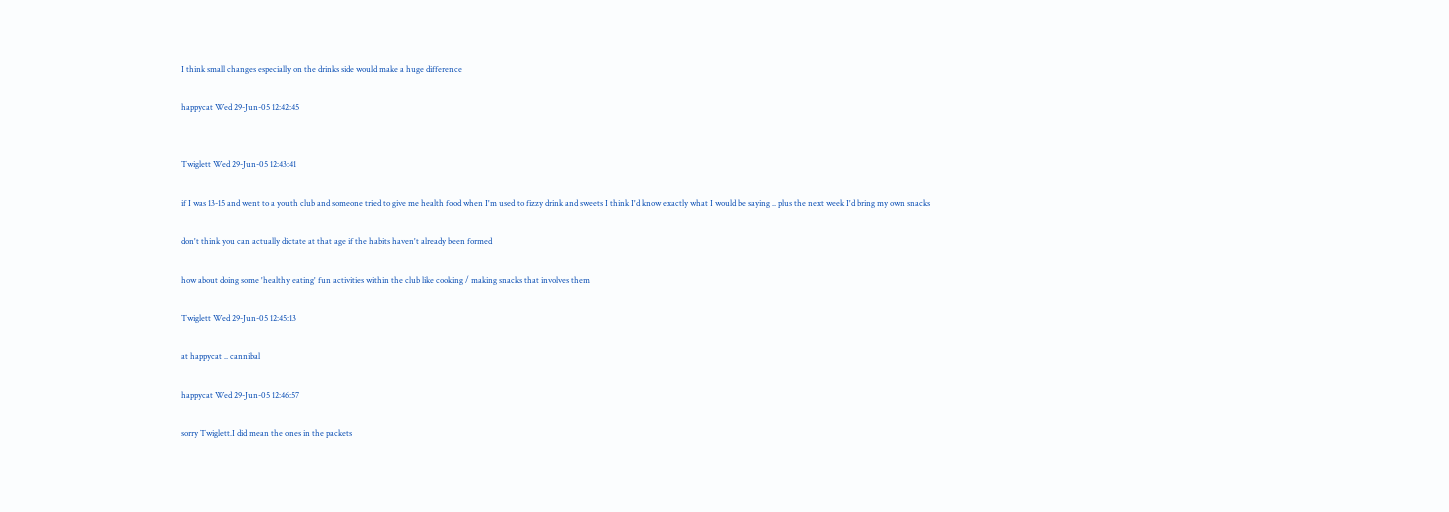I think small changes especially on the drinks side would make a huge difference

happycat Wed 29-Jun-05 12:42:45


Twiglett Wed 29-Jun-05 12:43:41

if I was 13-15 and went to a youth club and someone tried to give me health food when I'm used to fizzy drink and sweets I think I'd know exactly what I would be saying .. plus the next week I'd bring my own snacks

don't think you can actually dictate at that age if the habits haven't already been formed

how about doing some 'healthy eating' fun activities within the club like cooking / making snacks that involves them

Twiglett Wed 29-Jun-05 12:45:13

at happycat .. cannibal

happycat Wed 29-Jun-05 12:46:57

sorry Twiglett.I did mean the ones in the packets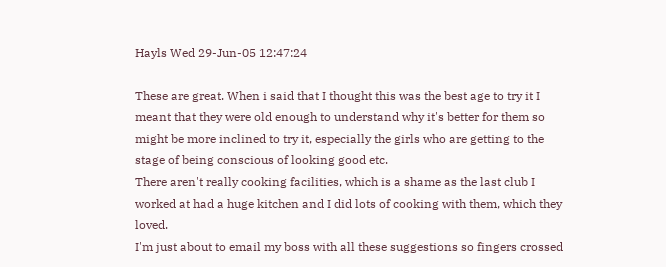Hayls Wed 29-Jun-05 12:47:24

These are great. When i said that I thought this was the best age to try it I meant that they were old enough to understand why it's better for them so might be more inclined to try it, especially the girls who are getting to the stage of being conscious of looking good etc.
There aren't really cooking facilities, which is a shame as the last club I worked at had a huge kitchen and I did lots of cooking with them, which they loved.
I'm just about to email my boss with all these suggestions so fingers crossed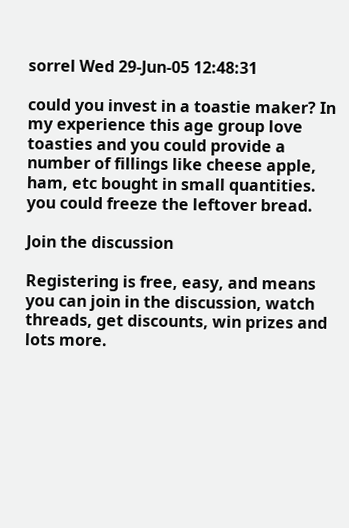sorrel Wed 29-Jun-05 12:48:31

could you invest in a toastie maker? In my experience this age group love toasties and you could provide a number of fillings like cheese apple, ham, etc bought in small quantities. you could freeze the leftover bread.

Join the discussion

Registering is free, easy, and means you can join in the discussion, watch threads, get discounts, win prizes and lots more.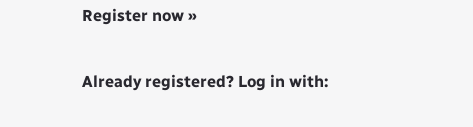Register now »

Already registered? Log in with: